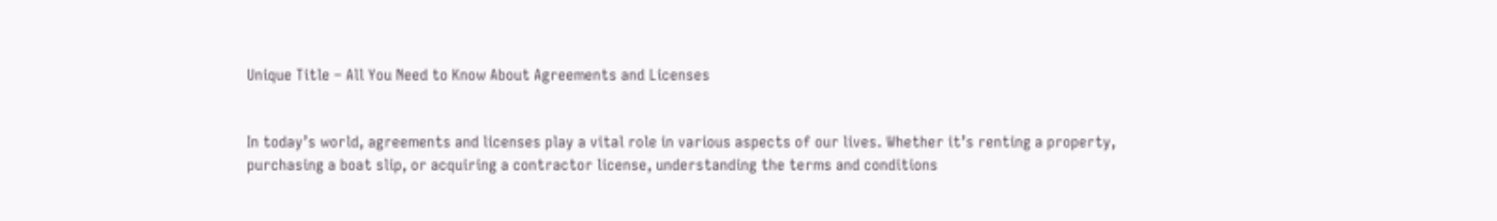Unique Title – All You Need to Know About Agreements and Licenses


In today’s world, agreements and licenses play a vital role in various aspects of our lives. Whether it’s renting a property, purchasing a boat slip, or acquiring a contractor license, understanding the terms and conditions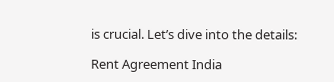is crucial. Let’s dive into the details:

Rent Agreement India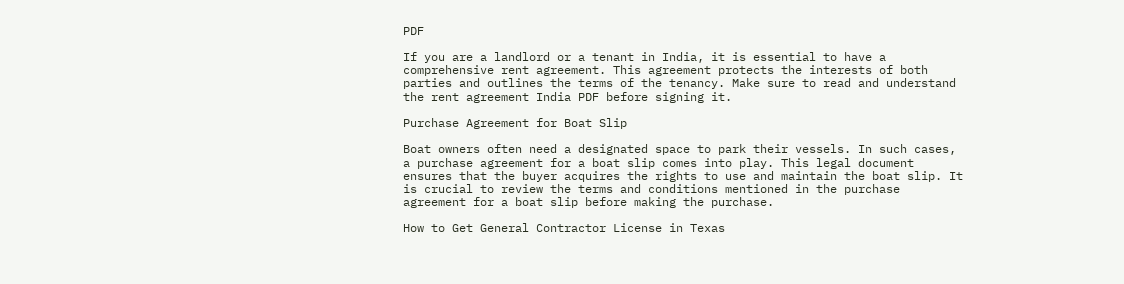PDF

If you are a landlord or a tenant in India, it is essential to have a comprehensive rent agreement. This agreement protects the interests of both parties and outlines the terms of the tenancy. Make sure to read and understand the rent agreement India PDF before signing it.

Purchase Agreement for Boat Slip

Boat owners often need a designated space to park their vessels. In such cases, a purchase agreement for a boat slip comes into play. This legal document ensures that the buyer acquires the rights to use and maintain the boat slip. It is crucial to review the terms and conditions mentioned in the purchase agreement for a boat slip before making the purchase.

How to Get General Contractor License in Texas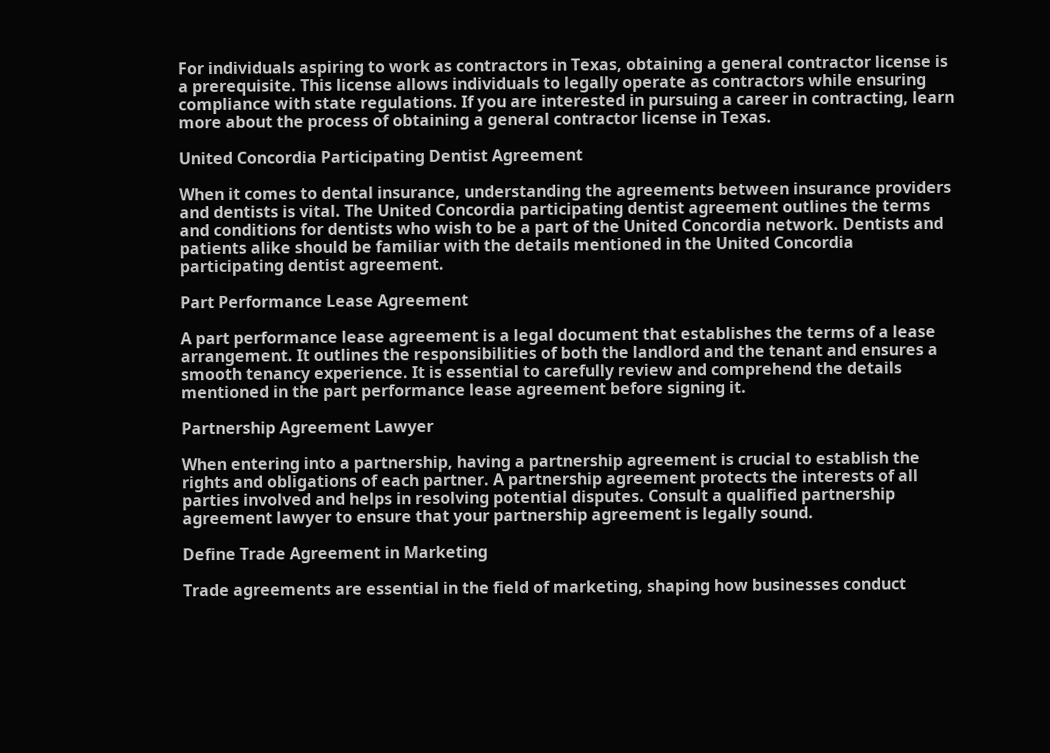For individuals aspiring to work as contractors in Texas, obtaining a general contractor license is a prerequisite. This license allows individuals to legally operate as contractors while ensuring compliance with state regulations. If you are interested in pursuing a career in contracting, learn more about the process of obtaining a general contractor license in Texas.

United Concordia Participating Dentist Agreement

When it comes to dental insurance, understanding the agreements between insurance providers and dentists is vital. The United Concordia participating dentist agreement outlines the terms and conditions for dentists who wish to be a part of the United Concordia network. Dentists and patients alike should be familiar with the details mentioned in the United Concordia participating dentist agreement.

Part Performance Lease Agreement

A part performance lease agreement is a legal document that establishes the terms of a lease arrangement. It outlines the responsibilities of both the landlord and the tenant and ensures a smooth tenancy experience. It is essential to carefully review and comprehend the details mentioned in the part performance lease agreement before signing it.

Partnership Agreement Lawyer

When entering into a partnership, having a partnership agreement is crucial to establish the rights and obligations of each partner. A partnership agreement protects the interests of all parties involved and helps in resolving potential disputes. Consult a qualified partnership agreement lawyer to ensure that your partnership agreement is legally sound.

Define Trade Agreement in Marketing

Trade agreements are essential in the field of marketing, shaping how businesses conduct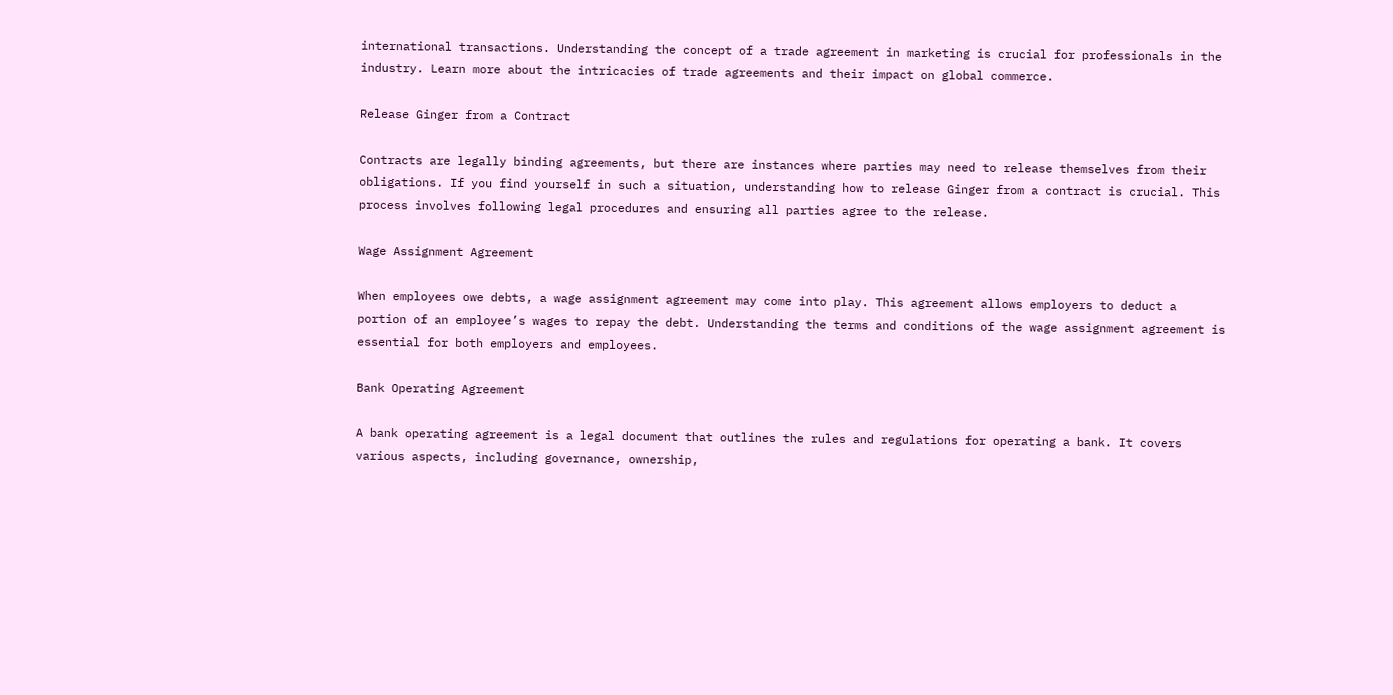international transactions. Understanding the concept of a trade agreement in marketing is crucial for professionals in the industry. Learn more about the intricacies of trade agreements and their impact on global commerce.

Release Ginger from a Contract

Contracts are legally binding agreements, but there are instances where parties may need to release themselves from their obligations. If you find yourself in such a situation, understanding how to release Ginger from a contract is crucial. This process involves following legal procedures and ensuring all parties agree to the release.

Wage Assignment Agreement

When employees owe debts, a wage assignment agreement may come into play. This agreement allows employers to deduct a portion of an employee’s wages to repay the debt. Understanding the terms and conditions of the wage assignment agreement is essential for both employers and employees.

Bank Operating Agreement

A bank operating agreement is a legal document that outlines the rules and regulations for operating a bank. It covers various aspects, including governance, ownership,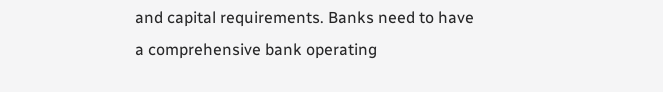and capital requirements. Banks need to have a comprehensive bank operating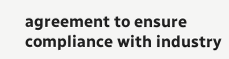agreement to ensure compliance with industry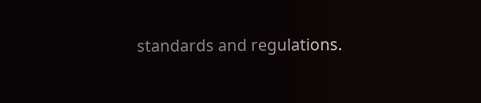standards and regulations.